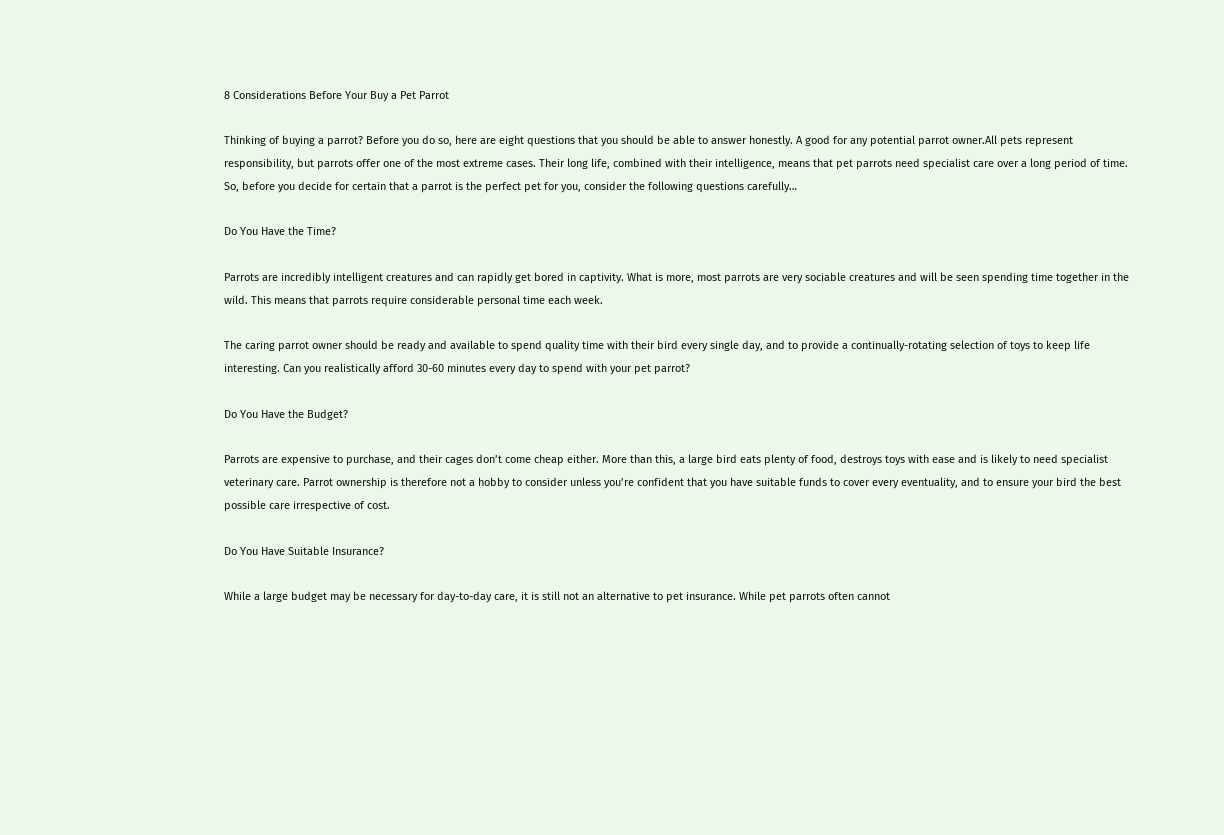8 Considerations Before Your Buy a Pet Parrot

Thinking of buying a parrot? Before you do so, here are eight questions that you should be able to answer honestly. A good for any potential parrot owner.All pets represent responsibility, but parrots offer one of the most extreme cases. Their long life, combined with their intelligence, means that pet parrots need specialist care over a long period of time. So, before you decide for certain that a parrot is the perfect pet for you, consider the following questions carefully…

Do You Have the Time?

Parrots are incredibly intelligent creatures and can rapidly get bored in captivity. What is more, most parrots are very sociable creatures and will be seen spending time together in the wild. This means that parrots require considerable personal time each week.

The caring parrot owner should be ready and available to spend quality time with their bird every single day, and to provide a continually-rotating selection of toys to keep life interesting. Can you realistically afford 30-60 minutes every day to spend with your pet parrot?

Do You Have the Budget?

Parrots are expensive to purchase, and their cages don’t come cheap either. More than this, a large bird eats plenty of food, destroys toys with ease and is likely to need specialist veterinary care. Parrot ownership is therefore not a hobby to consider unless you’re confident that you have suitable funds to cover every eventuality, and to ensure your bird the best possible care irrespective of cost.

Do You Have Suitable Insurance?

While a large budget may be necessary for day-to-day care, it is still not an alternative to pet insurance. While pet parrots often cannot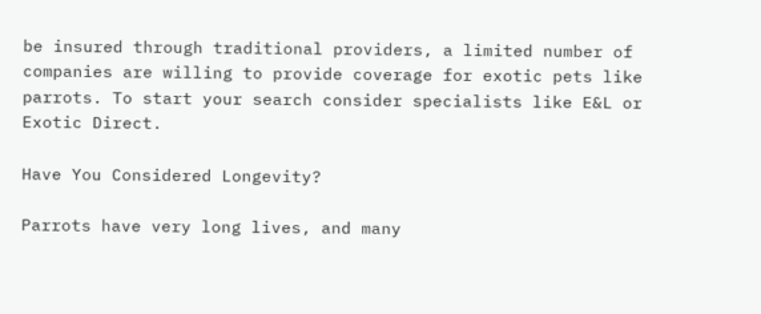be insured through traditional providers, a limited number of companies are willing to provide coverage for exotic pets like parrots. To start your search consider specialists like E&L or Exotic Direct.

Have You Considered Longevity?

Parrots have very long lives, and many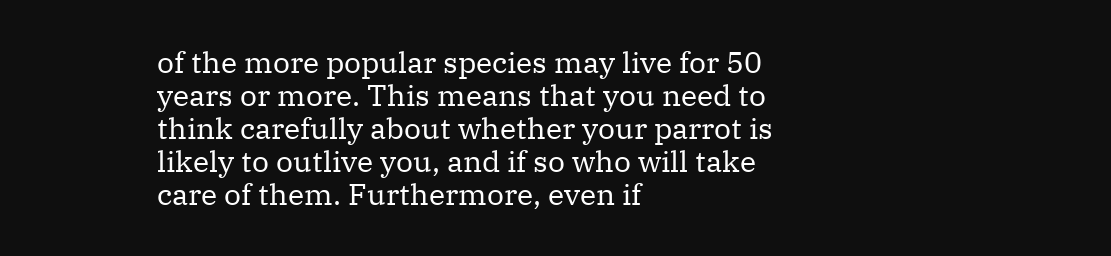of the more popular species may live for 50 years or more. This means that you need to think carefully about whether your parrot is likely to outlive you, and if so who will take care of them. Furthermore, even if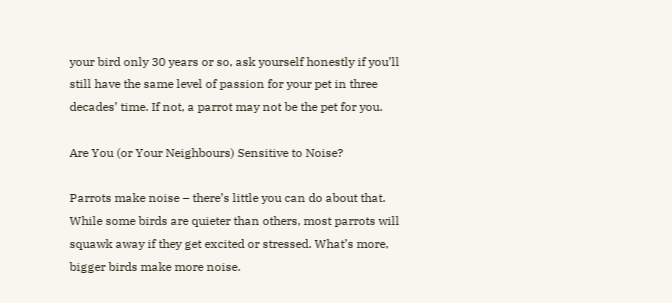your bird only 30 years or so, ask yourself honestly if you’ll still have the same level of passion for your pet in three decades’ time. If not, a parrot may not be the pet for you.

Are You (or Your Neighbours) Sensitive to Noise?

Parrots make noise – there’s little you can do about that. While some birds are quieter than others, most parrots will squawk away if they get excited or stressed. What’s more, bigger birds make more noise.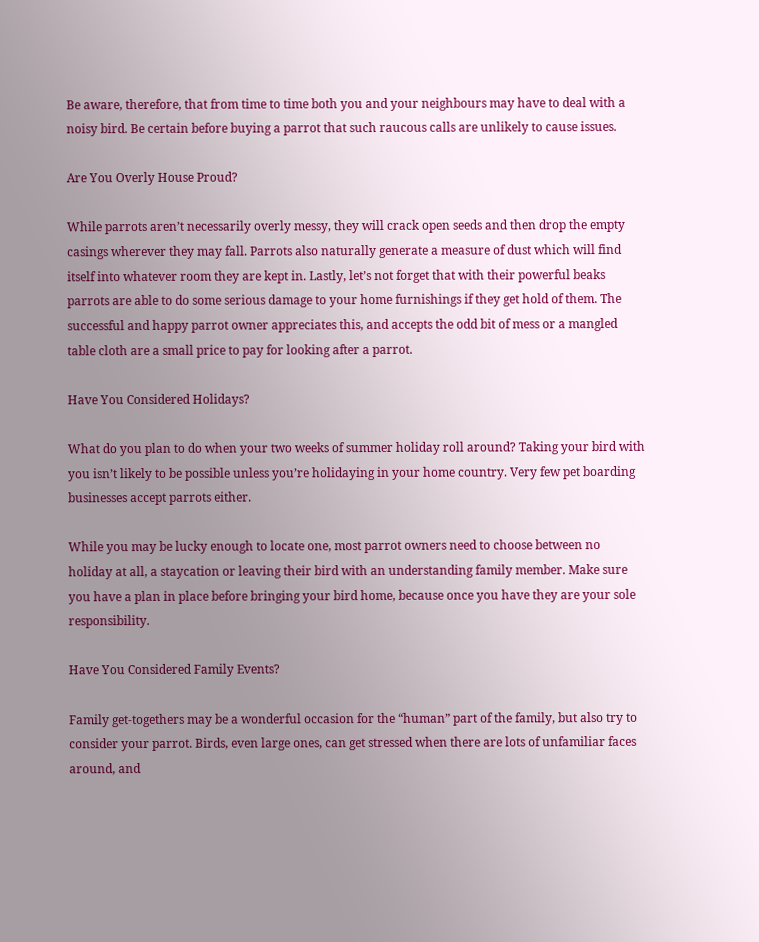Be aware, therefore, that from time to time both you and your neighbours may have to deal with a noisy bird. Be certain before buying a parrot that such raucous calls are unlikely to cause issues.

Are You Overly House Proud?

While parrots aren’t necessarily overly messy, they will crack open seeds and then drop the empty casings wherever they may fall. Parrots also naturally generate a measure of dust which will find itself into whatever room they are kept in. Lastly, let’s not forget that with their powerful beaks parrots are able to do some serious damage to your home furnishings if they get hold of them. The successful and happy parrot owner appreciates this, and accepts the odd bit of mess or a mangled table cloth are a small price to pay for looking after a parrot.

Have You Considered Holidays?

What do you plan to do when your two weeks of summer holiday roll around? Taking your bird with you isn’t likely to be possible unless you’re holidaying in your home country. Very few pet boarding businesses accept parrots either.

While you may be lucky enough to locate one, most parrot owners need to choose between no holiday at all, a staycation or leaving their bird with an understanding family member. Make sure you have a plan in place before bringing your bird home, because once you have they are your sole responsibility.

Have You Considered Family Events?

Family get-togethers may be a wonderful occasion for the “human” part of the family, but also try to consider your parrot. Birds, even large ones, can get stressed when there are lots of unfamiliar faces around, and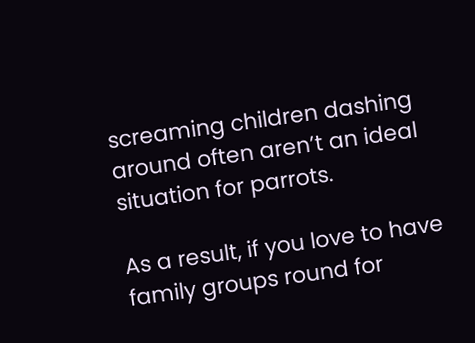screaming children dashing around often aren’t an ideal situation for parrots.

As a result, if you love to have family groups round for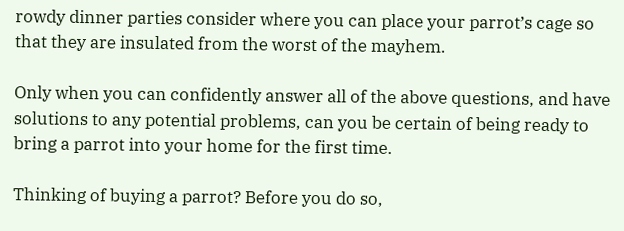rowdy dinner parties consider where you can place your parrot’s cage so that they are insulated from the worst of the mayhem.

Only when you can confidently answer all of the above questions, and have solutions to any potential problems, can you be certain of being ready to bring a parrot into your home for the first time.

Thinking of buying a parrot? Before you do so,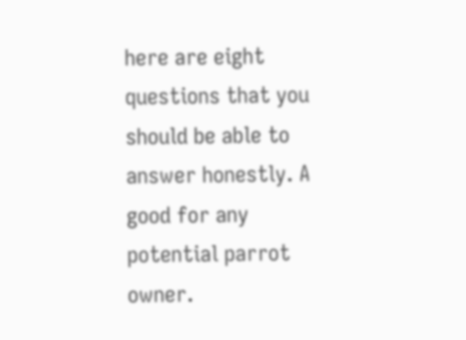here are eight questions that you should be able to answer honestly. A good for any potential parrot owner.